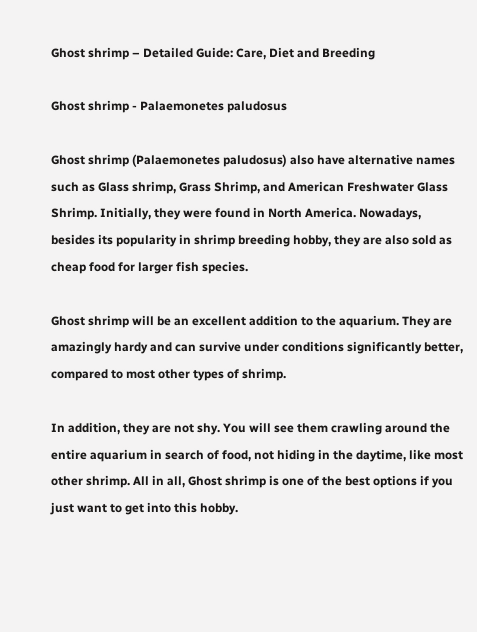Ghost shrimp – Detailed Guide: Care, Diet and Breeding

Ghost shrimp - Palaemonetes paludosus

Ghost shrimp (Palaemonetes paludosus) also have alternative names such as Glass shrimp, Grass Shrimp, and American Freshwater Glass Shrimp. Initially, they were found in North America. Nowadays, besides its popularity in shrimp breeding hobby, they are also sold as cheap food for larger fish species.

Ghost shrimp will be an excellent addition to the aquarium. They are amazingly hardy and can survive under conditions significantly better, compared to most other types of shrimp.

In addition, they are not shy. You will see them crawling around the entire aquarium in search of food, not hiding in the daytime, like most other shrimp. All in all, Ghost shrimp is one of the best options if you just want to get into this hobby.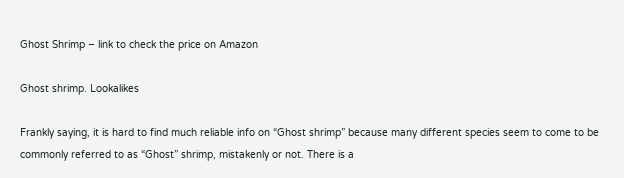Ghost Shrimp – link to check the price on Amazon

Ghost shrimp. Lookalikes

Frankly saying, it is hard to find much reliable info on “Ghost shrimp” because many different species seem to come to be commonly referred to as “Ghost” shrimp, mistakenly or not. There is a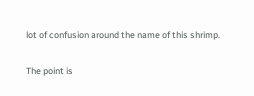lot of confusion around the name of this shrimp.

The point is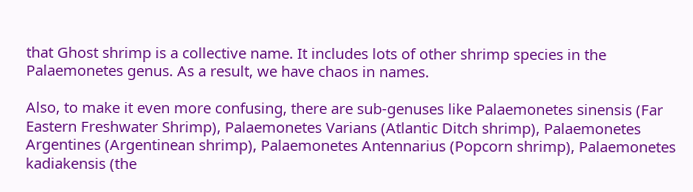that Ghost shrimp is a collective name. It includes lots of other shrimp species in the Palaemonetes genus. As a result, we have chaos in names.

Also, to make it even more confusing, there are sub-genuses like Palaemonetes sinensis (Far Eastern Freshwater Shrimp), Palaemonetes Varians (Atlantic Ditch shrimp), Palaemonetes Argentines (Argentinean shrimp), Palaemonetes Antennarius (Popcorn shrimp), Palaemonetes kadiakensis (the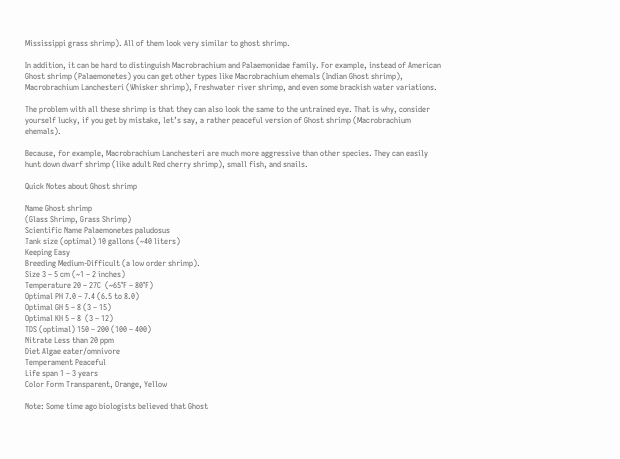Mississippi grass shrimp). All of them look very similar to ghost shrimp.

In addition, it can be hard to distinguish Macrobrachium and Palaemonidae family. For example, instead of American Ghost shrimp (Palaemonetes) you can get other types like Macrobrachium ehemals (Indian Ghost shrimp), Macrobrachium Lanchesteri (Whisker shrimp), Freshwater river shrimp, and even some brackish water variations.

The problem with all these shrimp is that they can also look the same to the untrained eye. That is why, consider yourself lucky, if you get by mistake, let’s say, a rather peaceful version of Ghost shrimp (Macrobrachium ehemals).

Because, for example, Macrobrachium Lanchesteri are much more aggressive than other species. They can easily hunt down dwarf shrimp (like adult Red cherry shrimp), small fish, and snails.

Quick Notes about Ghost shrimp

Name Ghost shrimp
(Glass Shrimp, Grass Shrimp)
Scientific Name Palaemonetes paludosus
Tank size (optimal) 10 gallons (~40 liters)
Keeping Easy
Breeding Medium-Difficult (a low order shrimp).
Size 3 – 5 cm (~1 – 2 inches)
Temperature 20 – 27C  (~65°F – 80°F)
Optimal PH 7.0 – 7.4 (6.5 to 8.0)
Optimal GH 5 – 8 (3 – 15)
Optimal KH 5 – 8  (3 – 12)
TDS (optimal) 150 – 200 (100 – 400)
Nitrate Less than 20 ppm
Diet Algae eater/omnivore
Temperament Peaceful
Life span 1 – 3 years
Color Form Transparent, Orange, Yellow

Note: Some time ago biologists believed that Ghost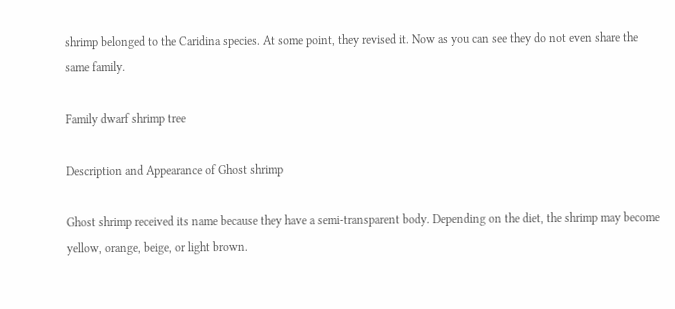shrimp belonged to the Caridina species. At some point, they revised it. Now as you can see they do not even share the same family.

Family dwarf shrimp tree

Description and Appearance of Ghost shrimp

Ghost shrimp received its name because they have a semi-transparent body. Depending on the diet, the shrimp may become yellow, orange, beige, or light brown.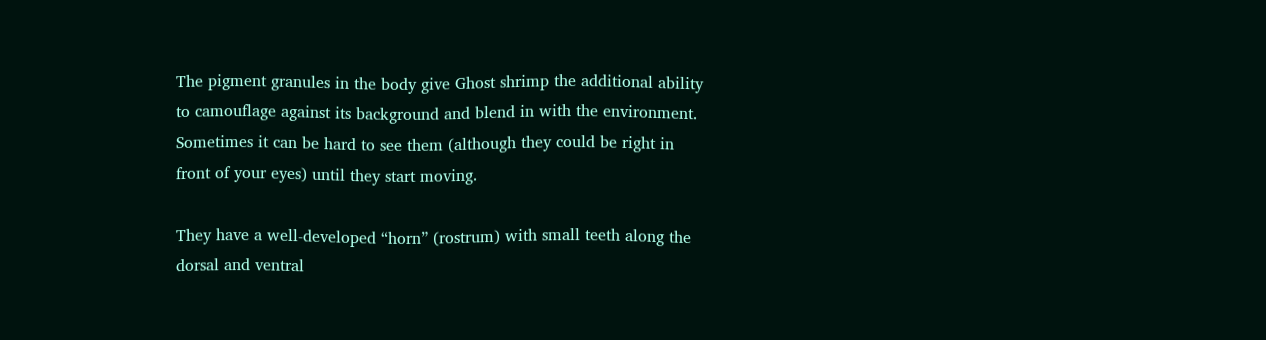The pigment granules in the body give Ghost shrimp the additional ability to camouflage against its background and blend in with the environment. Sometimes it can be hard to see them (although they could be right in front of your eyes) until they start moving.

They have a well-developed “horn” (rostrum) with small teeth along the dorsal and ventral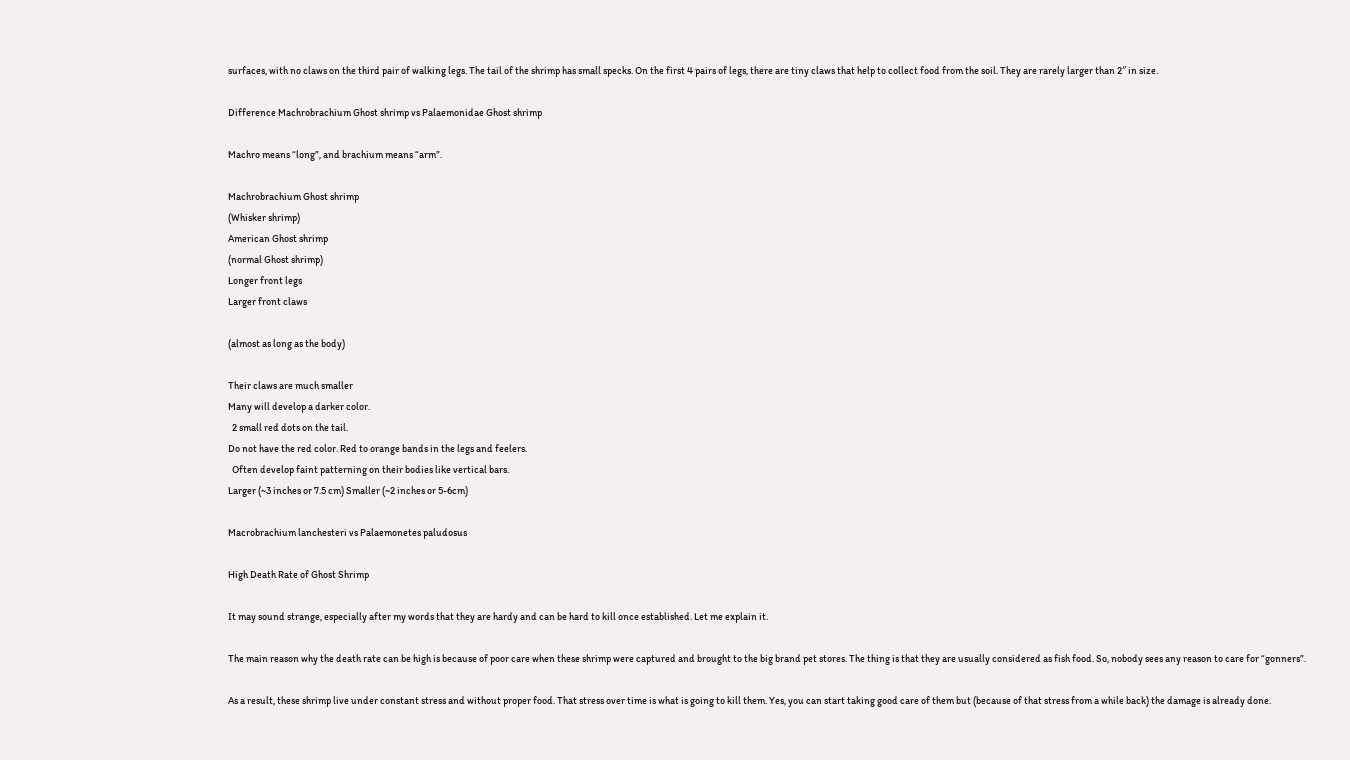surfaces, with no claws on the third pair of walking legs. The tail of the shrimp has small specks. On the first 4 pairs of legs, there are tiny claws that help to collect food from the soil. They are rarely larger than 2″ in size.

Difference Machrobrachium Ghost shrimp vs Palaemonidae Ghost shrimp

Machro means “long”, and brachium means “arm”.

Machrobrachium Ghost shrimp
(Whisker shrimp)
American Ghost shrimp
(normal Ghost shrimp)
Longer front legs
Larger front claws

(almost as long as the body)

Their claws are much smaller
Many will develop a darker color.
  2 small red dots on the tail.
Do not have the red color. Red to orange bands in the legs and feelers.
  Often develop faint patterning on their bodies like vertical bars.
Larger (~3 inches or 7.5 cm) Smaller (~2 inches or 5-6cm)

Macrobrachium lanchesteri vs Palaemonetes paludosus

High Death Rate of Ghost Shrimp

It may sound strange, especially after my words that they are hardy and can be hard to kill once established. Let me explain it.

The main reason why the death rate can be high is because of poor care when these shrimp were captured and brought to the big brand pet stores. The thing is that they are usually considered as fish food. So, nobody sees any reason to care for “gonners”.

As a result, these shrimp live under constant stress and without proper food. That stress over time is what is going to kill them. Yes, you can start taking good care of them but (because of that stress from a while back) the damage is already done.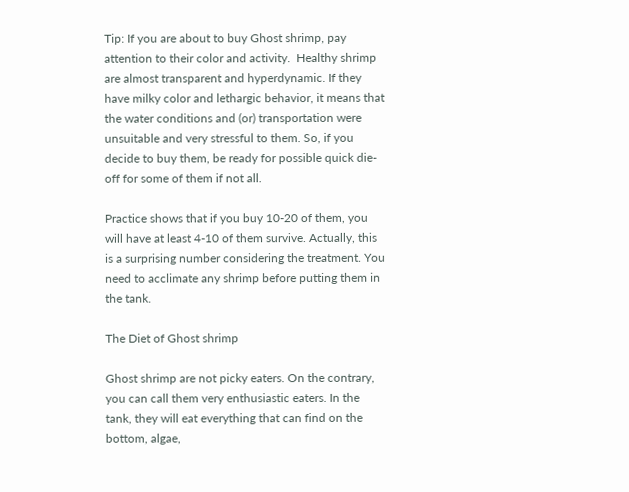Tip: If you are about to buy Ghost shrimp, pay attention to their color and activity.  Healthy shrimp are almost transparent and hyperdynamic. If they have milky color and lethargic behavior, it means that the water conditions and (or) transportation were unsuitable and very stressful to them. So, if you decide to buy them, be ready for possible quick die-off for some of them if not all.

Practice shows that if you buy 10-20 of them, you will have at least 4-10 of them survive. Actually, this is a surprising number considering the treatment. You need to acclimate any shrimp before putting them in the tank.

The Diet of Ghost shrimp

Ghost shrimp are not picky eaters. On the contrary, you can call them very enthusiastic eaters. In the tank, they will eat everything that can find on the bottom, algae,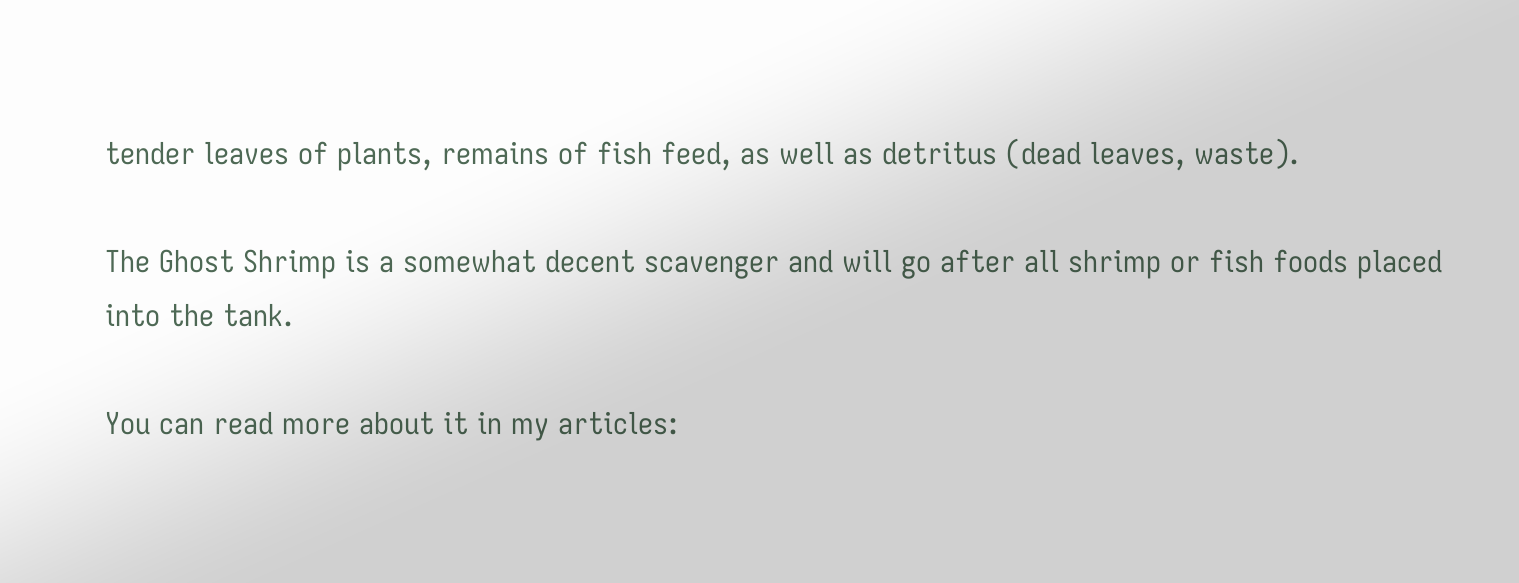tender leaves of plants, remains of fish feed, as well as detritus (dead leaves, waste).

The Ghost Shrimp is a somewhat decent scavenger and will go after all shrimp or fish foods placed into the tank.

You can read more about it in my articles: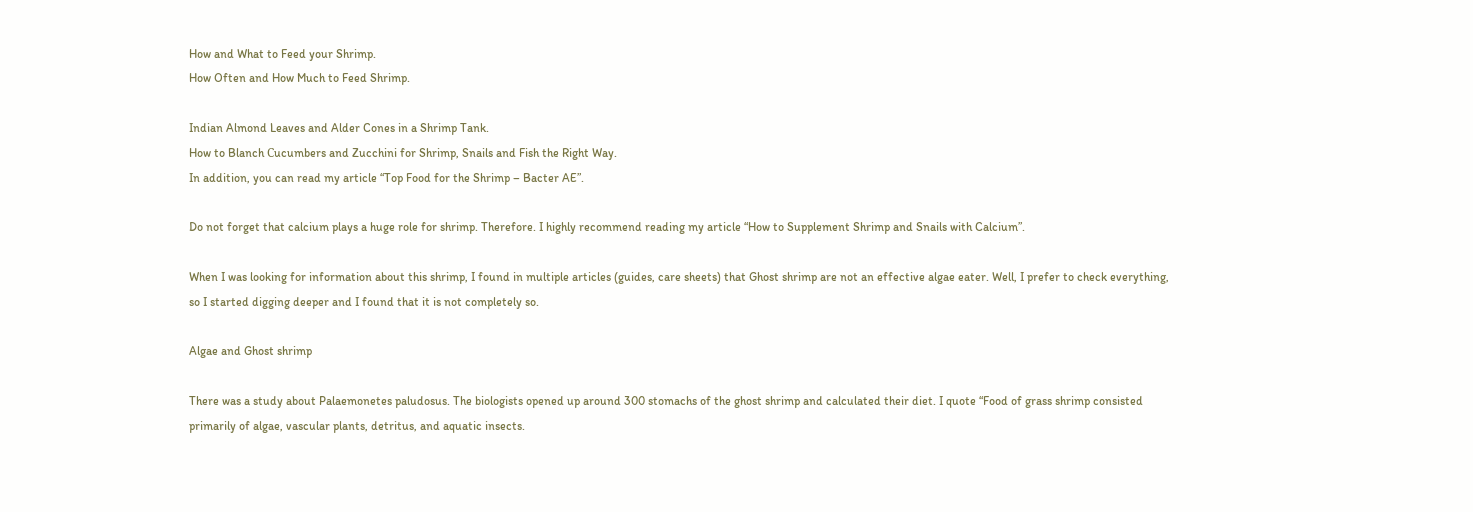How and What to Feed your Shrimp.
How Often and How Much to Feed Shrimp.

Indian Almond Leaves and Alder Cones in a Shrimp Tank.
How to Blanch Сucumbers and Zucchini for Shrimp, Snails and Fish the Right Way.
In addition, you can read my article “Top Food for the Shrimp – Bacter AE”.

Do not forget that calcium plays a huge role for shrimp. Therefore. I highly recommend reading my article “How to Supplement Shrimp and Snails with Calcium”.

When I was looking for information about this shrimp, I found in multiple articles (guides, care sheets) that Ghost shrimp are not an effective algae eater. Well, I prefer to check everything, so I started digging deeper and I found that it is not completely so.

Algae and Ghost shrimp

There was a study about Palaemonetes paludosus. The biologists opened up around 300 stomachs of the ghost shrimp and calculated their diet. I quote “Food of grass shrimp consisted primarily of algae, vascular plants, detritus, and aquatic insects.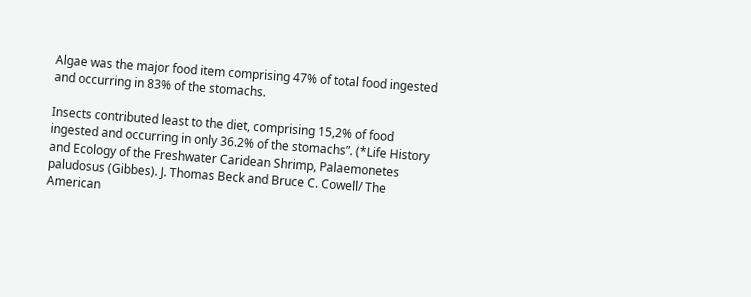Algae was the major food item comprising 47% of total food ingested and occurring in 83% of the stomachs.

Insects contributed least to the diet, comprising 15,2% of food ingested and occurring in only 36.2% of the stomachs”. (*Life History and Ecology of the Freshwater Caridean Shrimp, Palaemonetes paludosus (Gibbes). J. Thomas Beck and Bruce C. Cowell/ The American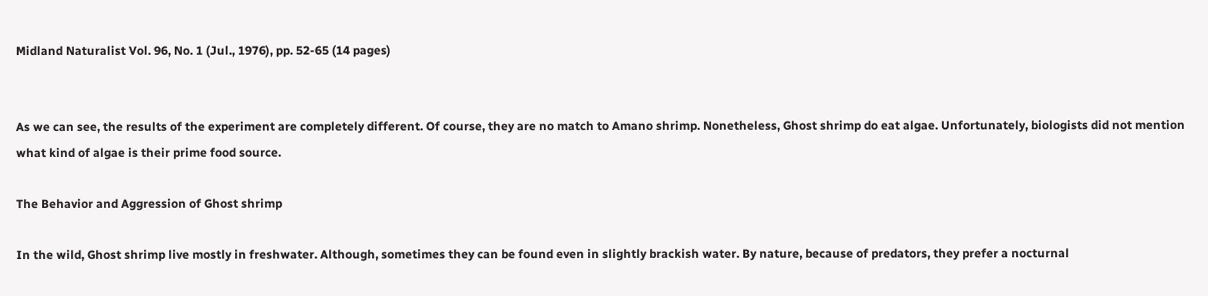Midland Naturalist Vol. 96, No. 1 (Jul., 1976), pp. 52-65 (14 pages)


As we can see, the results of the experiment are completely different. Of course, they are no match to Amano shrimp. Nonetheless, Ghost shrimp do eat algae. Unfortunately, biologists did not mention what kind of algae is their prime food source.

The Behavior and Aggression of Ghost shrimp

In the wild, Ghost shrimp live mostly in freshwater. Although, sometimes they can be found even in slightly brackish water. By nature, because of predators, they prefer a nocturnal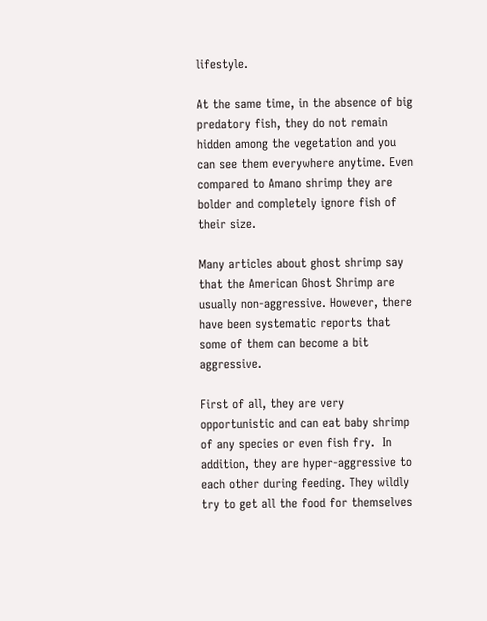lifestyle.

At the same time, in the absence of big predatory fish, they do not remain hidden among the vegetation and you can see them everywhere anytime. Even compared to Amano shrimp they are bolder and completely ignore fish of their size.

Many articles about ghost shrimp say that the American Ghost Shrimp are usually non-aggressive. However, there have been systematic reports that some of them can become a bit aggressive.

First of all, they are very opportunistic and can eat baby shrimp of any species or even fish fry.  In addition, they are hyper-aggressive to each other during feeding. They wildly try to get all the food for themselves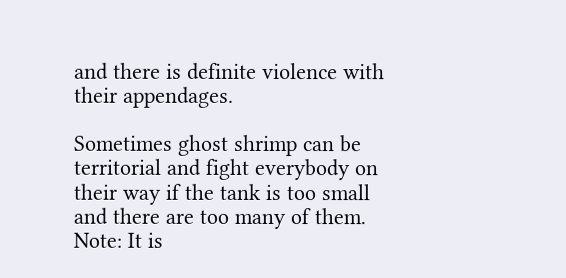and there is definite violence with their appendages.

Sometimes ghost shrimp can be territorial and fight everybody on their way if the tank is too small and there are too many of them.
Note: It is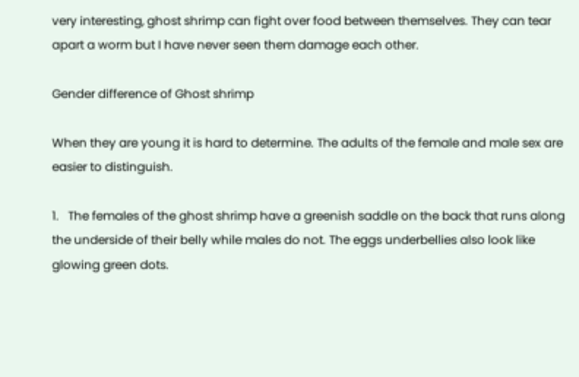very interesting, ghost shrimp can fight over food between themselves. They can tear apart a worm but I have never seen them damage each other.

Gender difference of Ghost shrimp

When they are young it is hard to determine. The adults of the female and male sex are easier to distinguish.

1.   The females of the ghost shrimp have a greenish saddle on the back that runs along the underside of their belly while males do not. The eggs underbellies also look like glowing green dots.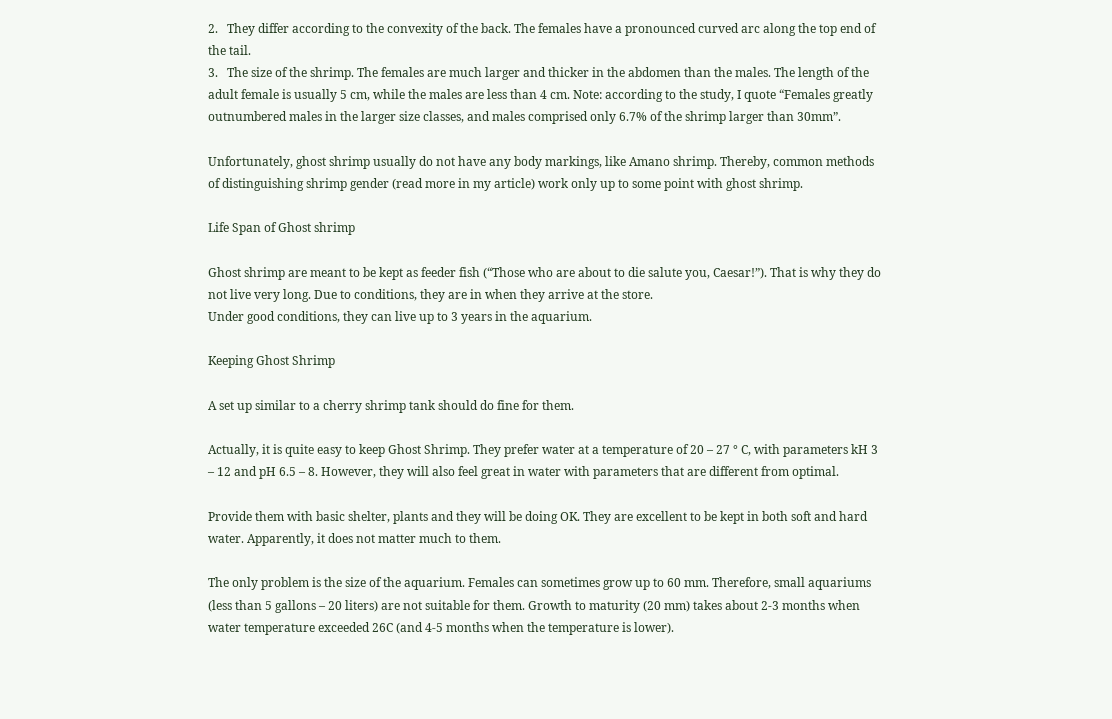2.   They differ according to the convexity of the back. The females have a pronounced curved arc along the top end of the tail.
3.   The size of the shrimp. The females are much larger and thicker in the abdomen than the males. The length of the adult female is usually 5 cm, while the males are less than 4 cm. Note: according to the study, I quote “Females greatly outnumbered males in the larger size classes, and males comprised only 6.7% of the shrimp larger than 30mm”.

Unfortunately, ghost shrimp usually do not have any body markings, like Amano shrimp. Thereby, common methods of distinguishing shrimp gender (read more in my article) work only up to some point with ghost shrimp.

Life Span of Ghost shrimp

Ghost shrimp are meant to be kept as feeder fish (“Those who are about to die salute you, Caesar!”). That is why they do not live very long. Due to conditions, they are in when they arrive at the store.
Under good conditions, they can live up to 3 years in the aquarium.

Keeping Ghost Shrimp

A set up similar to a cherry shrimp tank should do fine for them.

Actually, it is quite easy to keep Ghost Shrimp. They prefer water at a temperature of 20 – 27 ° C, with parameters kH 3 – 12 and pH 6.5 – 8. However, they will also feel great in water with parameters that are different from optimal.

Provide them with basic shelter, plants and they will be doing OK. They are excellent to be kept in both soft and hard water. Apparently, it does not matter much to them.

The only problem is the size of the aquarium. Females can sometimes grow up to 60 mm. Therefore, small aquariums (less than 5 gallons – 20 liters) are not suitable for them. Growth to maturity (20 mm) takes about 2-3 months when water temperature exceeded 26C (and 4-5 months when the temperature is lower).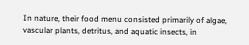In nature, their food menu consisted primarily of algae, vascular plants, detritus, and aquatic insects, in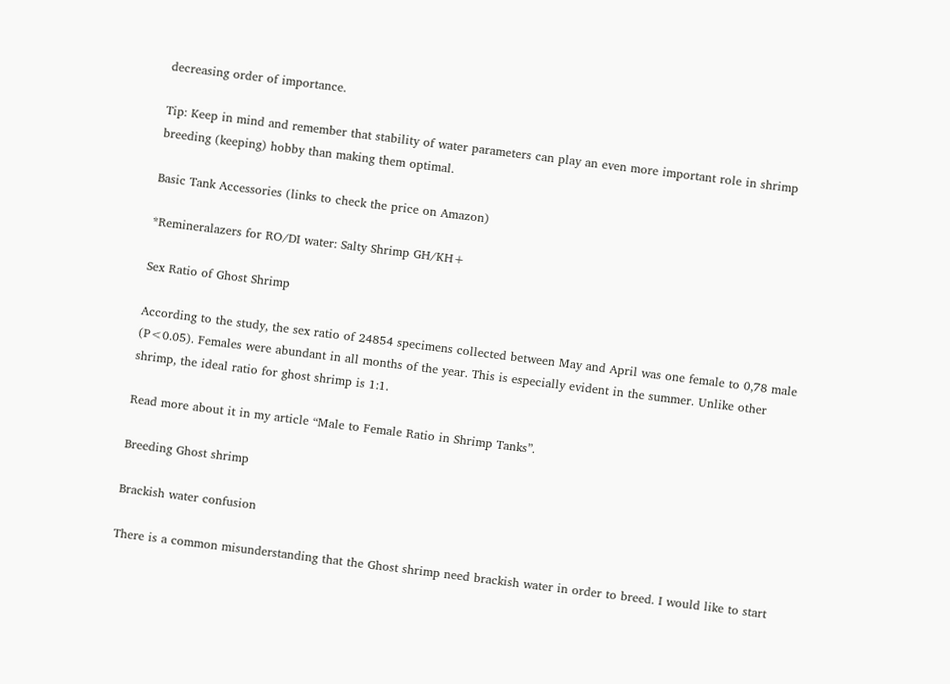decreasing order of importance.

Tip: Keep in mind and remember that stability of water parameters can play an even more important role in shrimp breeding (keeping) hobby than making them optimal.

Basic Tank Accessories (links to check the price on Amazon)

*Remineralazers for RO/DI water: Salty Shrimp GH/KH+

Sex Ratio of Ghost Shrimp

According to the study, the sex ratio of 24854 specimens collected between May and April was one female to 0,78 male (P<0.05). Females were abundant in all months of the year. This is especially evident in the summer. Unlike other shrimp, the ideal ratio for ghost shrimp is 1:1.

Read more about it in my article “Male to Female Ratio in Shrimp Tanks”.

Breeding Ghost shrimp

Brackish water confusion

There is a common misunderstanding that the Ghost shrimp need brackish water in order to breed. I would like to start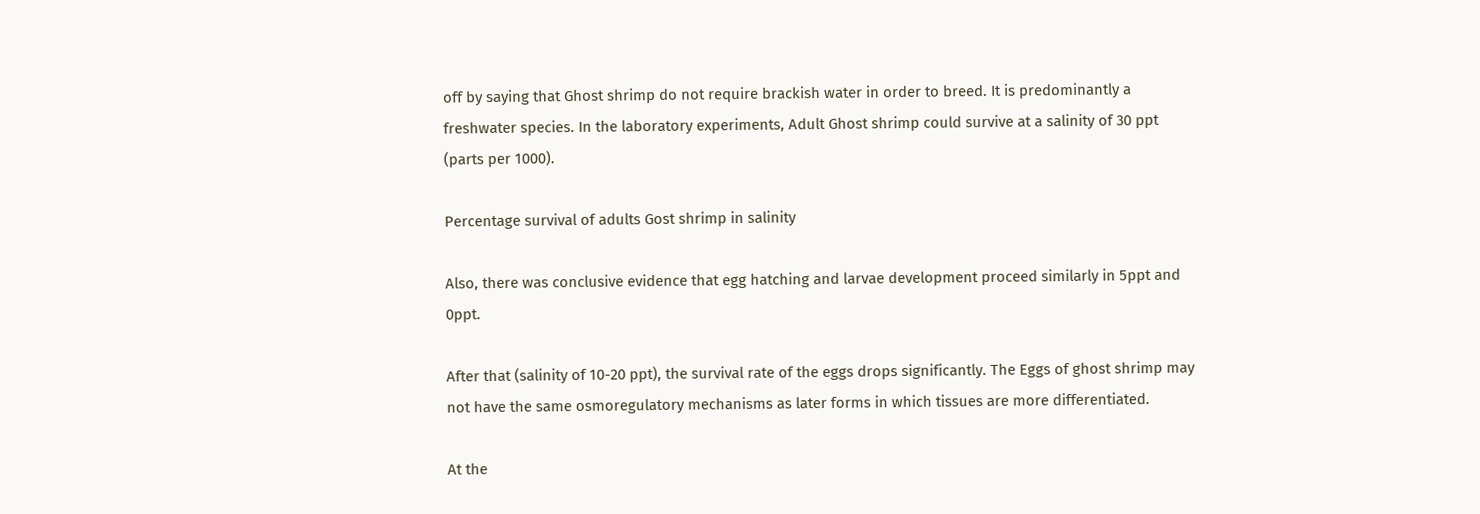off by saying that Ghost shrimp do not require brackish water in order to breed. It is predominantly a freshwater species. In the laboratory experiments, Adult Ghost shrimp could survive at a salinity of 30 ppt (parts per 1000).

Percentage survival of adults Gost shrimp in salinity

Also, there was conclusive evidence that egg hatching and larvae development proceed similarly in 5ppt and 0ppt.

After that (salinity of 10-20 ppt), the survival rate of the eggs drops significantly. The Eggs of ghost shrimp may not have the same osmoregulatory mechanisms as later forms in which tissues are more differentiated.

At the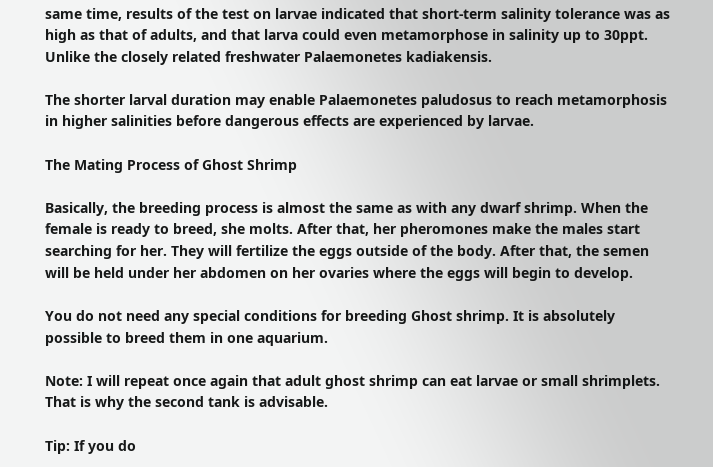same time, results of the test on larvae indicated that short-term salinity tolerance was as high as that of adults, and that larva could even metamorphose in salinity up to 30ppt. Unlike the closely related freshwater Palaemonetes kadiakensis.

The shorter larval duration may enable Palaemonetes paludosus to reach metamorphosis in higher salinities before dangerous effects are experienced by larvae.

The Mating Process of Ghost Shrimp

Basically, the breeding process is almost the same as with any dwarf shrimp. When the female is ready to breed, she molts. After that, her pheromones make the males start searching for her. They will fertilize the eggs outside of the body. After that, the semen will be held under her abdomen on her ovaries where the eggs will begin to develop.

You do not need any special conditions for breeding Ghost shrimp. It is absolutely possible to breed them in one aquarium.

Note: I will repeat once again that adult ghost shrimp can eat larvae or small shrimplets. That is why the second tank is advisable.

Tip: If you do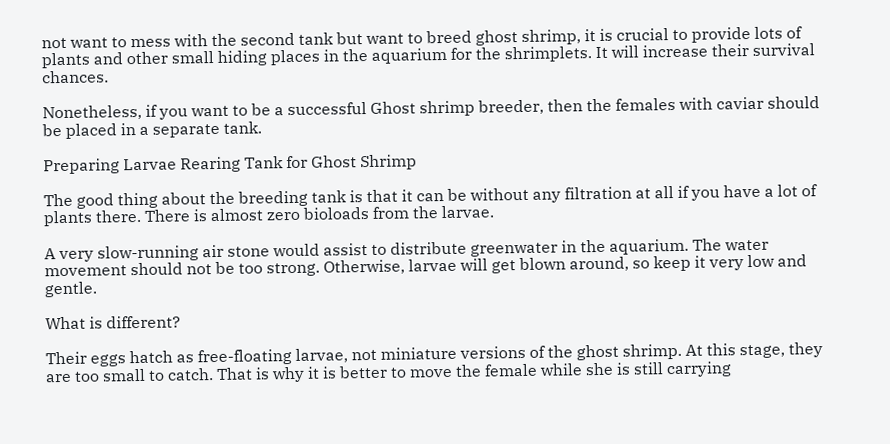not want to mess with the second tank but want to breed ghost shrimp, it is crucial to provide lots of plants and other small hiding places in the aquarium for the shrimplets. It will increase their survival chances.

Nonetheless, if you want to be a successful Ghost shrimp breeder, then the females with caviar should be placed in a separate tank.

Preparing Larvae Rearing Tank for Ghost Shrimp

The good thing about the breeding tank is that it can be without any filtration at all if you have a lot of plants there. There is almost zero bioloads from the larvae.

A very slow-running air stone would assist to distribute greenwater in the aquarium. The water movement should not be too strong. Otherwise, larvae will get blown around, so keep it very low and gentle.

What is different?

Their eggs hatch as free-floating larvae, not miniature versions of the ghost shrimp. At this stage, they are too small to catch. That is why it is better to move the female while she is still carrying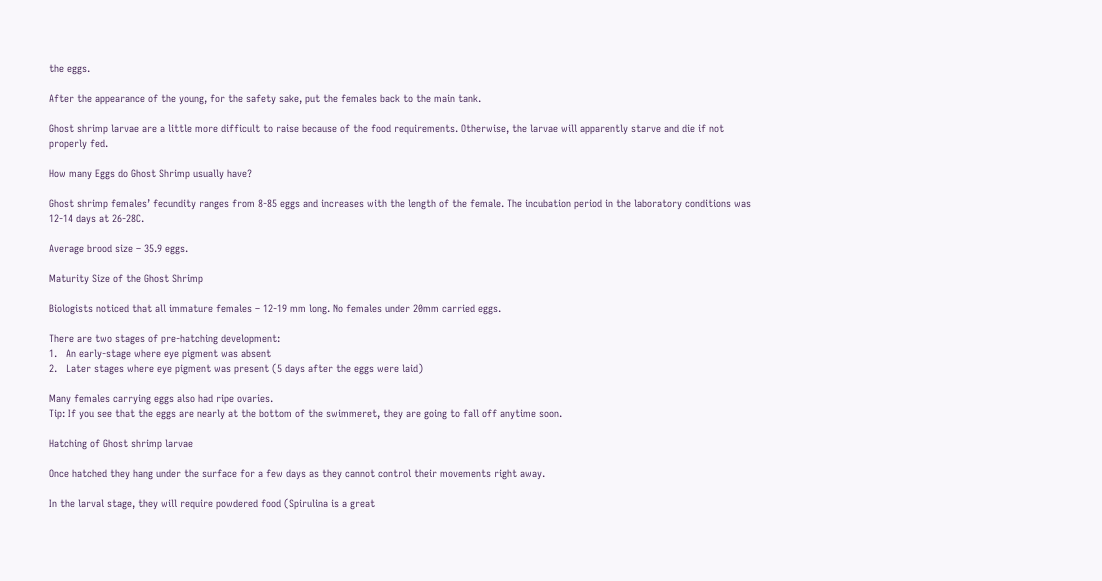the eggs.

After the appearance of the young, for the safety sake, put the females back to the main tank.

Ghost shrimp larvae are a little more difficult to raise because of the food requirements. Otherwise, the larvae will apparently starve and die if not properly fed.

How many Eggs do Ghost Shrimp usually have?

Ghost shrimp females’ fecundity ranges from 8-85 eggs and increases with the length of the female. The incubation period in the laboratory conditions was 12-14 days at 26-28C.

Average brood size – 35.9 eggs.

Maturity Size of the Ghost Shrimp

Biologists noticed that all immature females – 12-19 mm long. No females under 20mm carried eggs.

There are two stages of pre-hatching development:
1.   An early-stage where eye pigment was absent
2.   Later stages where eye pigment was present (5 days after the eggs were laid)

Many females carrying eggs also had ripe ovaries.
Tip: If you see that the eggs are nearly at the bottom of the swimmeret, they are going to fall off anytime soon.

Hatching of Ghost shrimp larvae

Once hatched they hang under the surface for a few days as they cannot control their movements right away.

In the larval stage, they will require powdered food (Spirulina is a great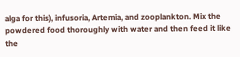alga for this), infusoria, Artemia, and zooplankton. Mix the powdered food thoroughly with water and then feed it like the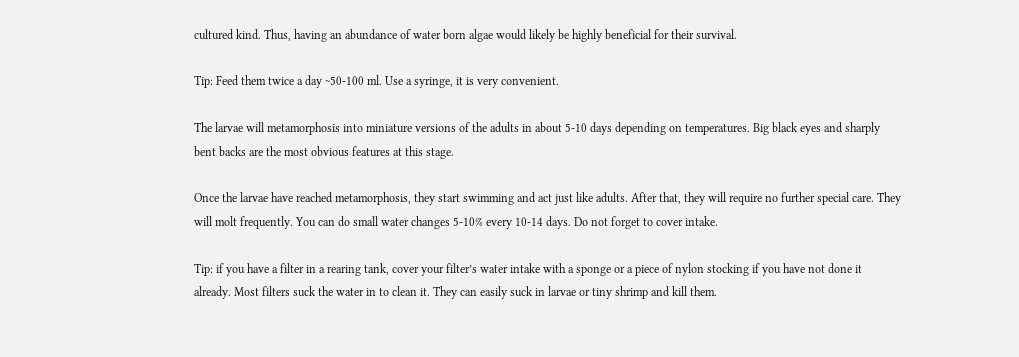cultured kind. Thus, having an abundance of water born algae would likely be highly beneficial for their survival.

Tip: Feed them twice a day ~50-100 ml. Use a syringe, it is very convenient.

The larvae will metamorphosis into miniature versions of the adults in about 5-10 days depending on temperatures. Big black eyes and sharply bent backs are the most obvious features at this stage.

Once the larvae have reached metamorphosis, they start swimming and act just like adults. After that, they will require no further special care. They will molt frequently. You can do small water changes 5-10% every 10-14 days. Do not forget to cover intake.

Tip: if you have a filter in a rearing tank, cover your filter’s water intake with a sponge or a piece of nylon stocking if you have not done it already. Most filters suck the water in to clean it. They can easily suck in larvae or tiny shrimp and kill them.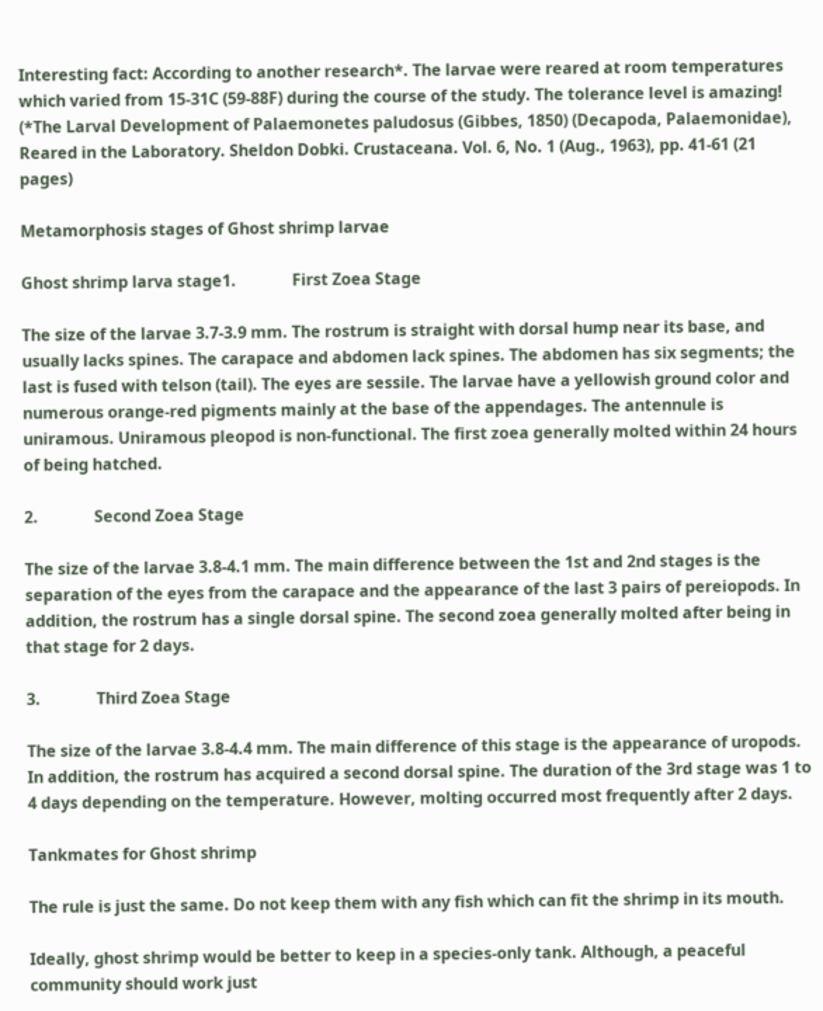Interesting fact: According to another research*. The larvae were reared at room temperatures which varied from 15-31C (59-88F) during the course of the study. The tolerance level is amazing! (*The Larval Development of Palaemonetes paludosus (Gibbes, 1850) (Decapoda, Palaemonidae), Reared in the Laboratory. Sheldon Dobki. Crustaceana. Vol. 6, No. 1 (Aug., 1963), pp. 41-61 (21 pages)

Metamorphosis stages of Ghost shrimp larvae

Ghost shrimp larva stage1.              First Zoea Stage

The size of the larvae 3.7-3.9 mm. The rostrum is straight with dorsal hump near its base, and usually lacks spines. The carapace and abdomen lack spines. The abdomen has six segments; the last is fused with telson (tail). The eyes are sessile. The larvae have a yellowish ground color and numerous orange-red pigments mainly at the base of the appendages. The antennule is uniramous. Uniramous pleopod is non-functional. The first zoea generally molted within 24 hours of being hatched.

2.              Second Zoea Stage

The size of the larvae 3.8-4.1 mm. The main difference between the 1st and 2nd stages is the separation of the eyes from the carapace and the appearance of the last 3 pairs of pereiopods. In addition, the rostrum has a single dorsal spine. The second zoea generally molted after being in that stage for 2 days.

3.              Third Zoea Stage

The size of the larvae 3.8-4.4 mm. The main difference of this stage is the appearance of uropods. In addition, the rostrum has acquired a second dorsal spine. The duration of the 3rd stage was 1 to 4 days depending on the temperature. However, molting occurred most frequently after 2 days.

Tankmates for Ghost shrimp

The rule is just the same. Do not keep them with any fish which can fit the shrimp in its mouth.

Ideally, ghost shrimp would be better to keep in a species-only tank. Although, a peaceful community should work just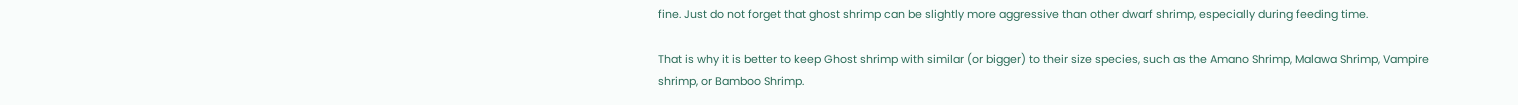fine. Just do not forget that ghost shrimp can be slightly more aggressive than other dwarf shrimp, especially during feeding time.

That is why it is better to keep Ghost shrimp with similar (or bigger) to their size species, such as the Amano Shrimp, Malawa Shrimp, Vampire shrimp, or Bamboo Shrimp.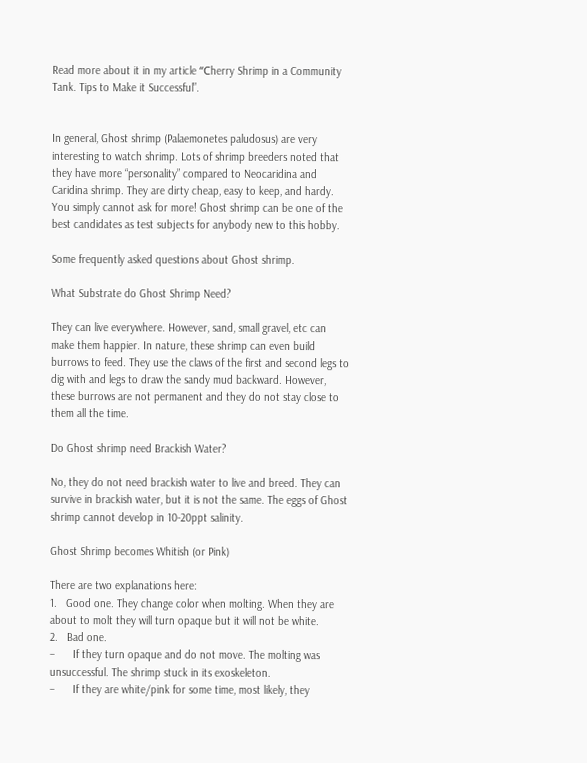Read more about it in my article “Сherry Shrimp in a Community Tank. Tips to Make it Successful”.


In general, Ghost shrimp (Palaemonetes paludosus) are very interesting to watch shrimp. Lots of shrimp breeders noted that they have more “personality” compared to Neocaridina and Caridina shrimp. They are dirty cheap, easy to keep, and hardy. You simply cannot ask for more! Ghost shrimp can be one of the best candidates as test subjects for anybody new to this hobby.

Some frequently asked questions about Ghost shrimp.

What Substrate do Ghost Shrimp Need?

They can live everywhere. However, sand, small gravel, etc can make them happier. In nature, these shrimp can even build burrows to feed. They use the claws of the first and second legs to dig with and legs to draw the sandy mud backward. However, these burrows are not permanent and they do not stay close to them all the time.

Do Ghost shrimp need Brackish Water?

No, they do not need brackish water to live and breed. They can survive in brackish water, but it is not the same. The eggs of Ghost shrimp cannot develop in 10-20ppt salinity.

Ghost Shrimp becomes Whitish (or Pink)

There are two explanations here:
1.   Good one. They change color when molting. When they are about to molt they will turn opaque but it will not be white.
2.   Bad one.
–      If they turn opaque and do not move. The molting was unsuccessful. The shrimp stuck in its exoskeleton.
–      If they are white/pink for some time, most likely, they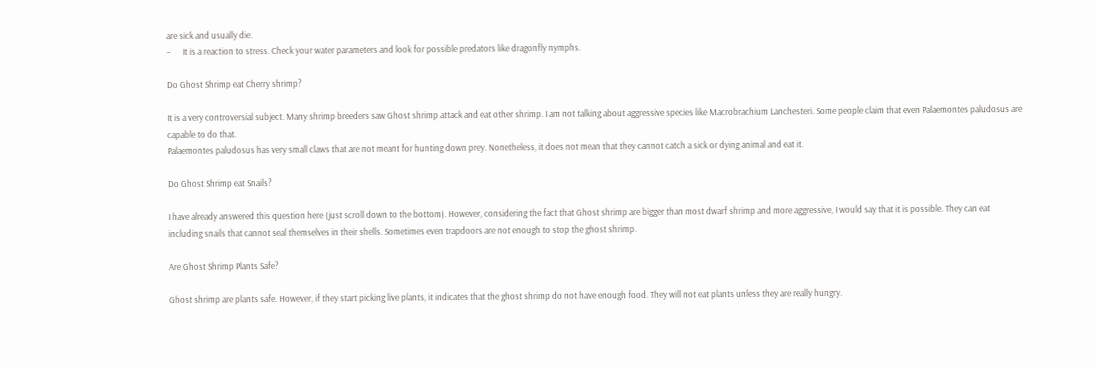are sick and usually die.
–      It is a reaction to stress. Check your water parameters and look for possible predators like dragonfly nymphs.

Do Ghost Shrimp eat Cherry shrimp?

It is a very controversial subject. Many shrimp breeders saw Ghost shrimp attack and eat other shrimp. I am not talking about aggressive species like Macrobrachium Lanchesteri. Some people claim that even Palaemontes paludosus are capable to do that.
Palaemontes paludosus has very small claws that are not meant for hunting down prey. Nonetheless, it does not mean that they cannot catch a sick or dying animal and eat it.

Do Ghost Shrimp eat Snails?

I have already answered this question here (just scroll down to the bottom). However, considering the fact that Ghost shrimp are bigger than most dwarf shrimp and more aggressive, I would say that it is possible. They can eat including snails that cannot seal themselves in their shells. Sometimes even trapdoors are not enough to stop the ghost shrimp.

Are Ghost Shrimp Plants Safe?

Ghost shrimp are plants safe. However, if they start picking live plants, it indicates that the ghost shrimp do not have enough food. They will not eat plants unless they are really hungry.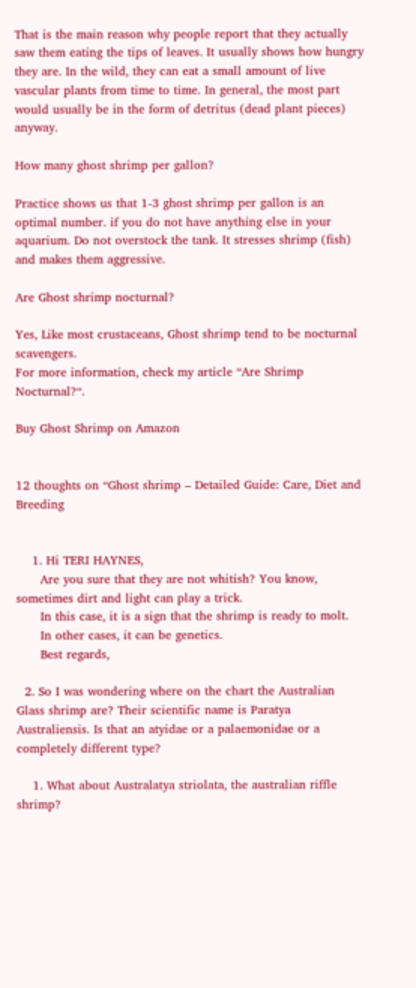That is the main reason why people report that they actually saw them eating the tips of leaves. It usually shows how hungry they are. In the wild, they can eat a small amount of live vascular plants from time to time. In general, the most part would usually be in the form of detritus (dead plant pieces) anyway.

How many ghost shrimp per gallon?

Practice shows us that 1-3 ghost shrimp per gallon is an optimal number. if you do not have anything else in your aquarium. Do not overstock the tank. It stresses shrimp (fish) and makes them aggressive.

Are Ghost shrimp nocturnal?

Yes, Like most crustaceans, Ghost shrimp tend to be nocturnal scavengers.
For more information, check my article “Are Shrimp Nocturnal?“.

Buy Ghost Shrimp on Amazon


12 thoughts on “Ghost shrimp – Detailed Guide: Care, Diet and Breeding


    1. Hi TERI HAYNES,
      Are you sure that they are not whitish? You know, sometimes dirt and light can play a trick.
      In this case, it is a sign that the shrimp is ready to molt.
      In other cases, it can be genetics.
      Best regards,

  2. So I was wondering where on the chart the Australian Glass shrimp are? Their scientific name is Paratya Australiensis. Is that an atyidae or a palaemonidae or a completely different type?

    1. What about Australatya striolata, the australian riffle shrimp?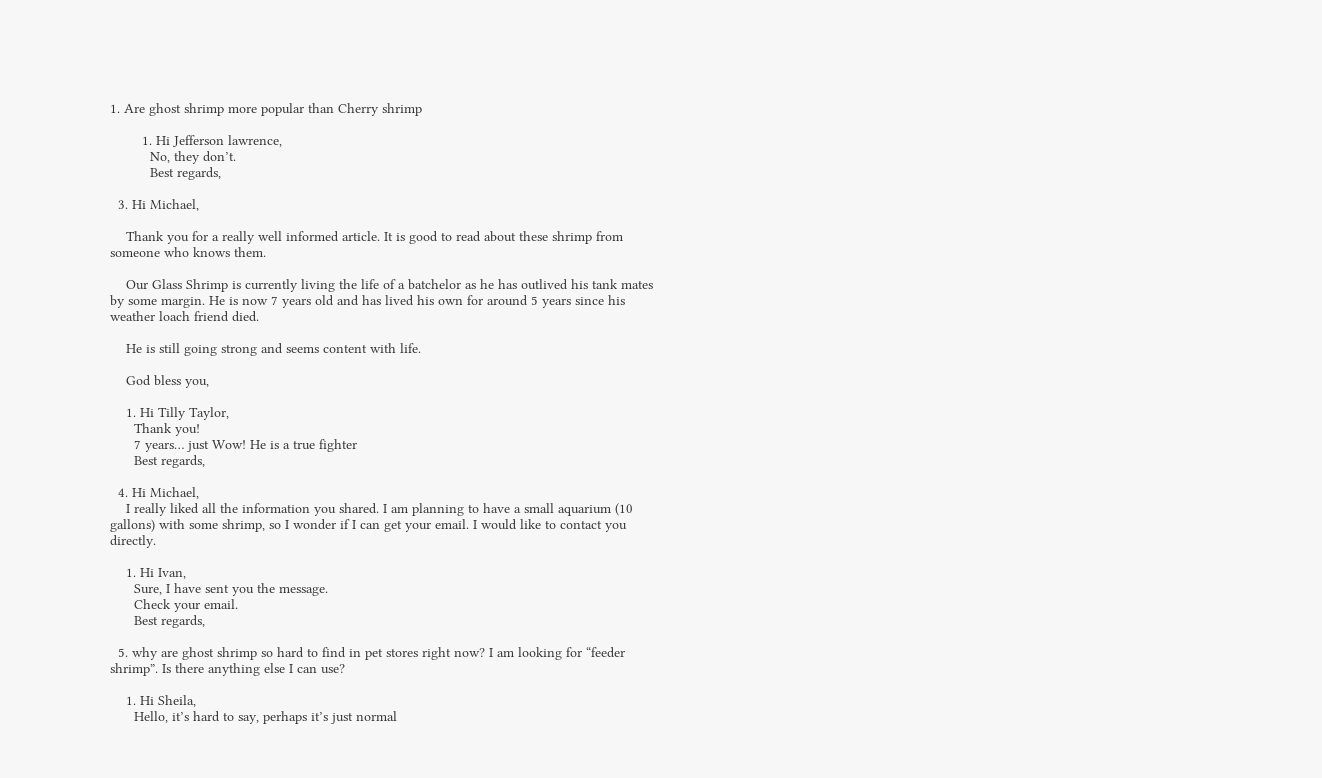1. Are ghost shrimp more popular than Cherry shrimp

        1. Hi Jefferson lawrence,
          No, they don’t.
          Best regards,

  3. Hi Michael,

    Thank you for a really well informed article. It is good to read about these shrimp from someone who knows them.

    Our Glass Shrimp is currently living the life of a batchelor as he has outlived his tank mates by some margin. He is now 7 years old and has lived his own for around 5 years since his weather loach friend died.

    He is still going strong and seems content with life.

    God bless you,

    1. Hi Tilly Taylor,
      Thank you!
      7 years… just Wow! He is a true fighter
      Best regards,

  4. Hi Michael,
    I really liked all the information you shared. I am planning to have a small aquarium (10 gallons) with some shrimp, so I wonder if I can get your email. I would like to contact you directly.

    1. Hi Ivan,
      Sure, I have sent you the message.
      Check your email.
      Best regards,

  5. why are ghost shrimp so hard to find in pet stores right now? I am looking for “feeder shrimp”. Is there anything else I can use?

    1. Hi Sheila,
      Hello, it’s hard to say, perhaps it’s just normal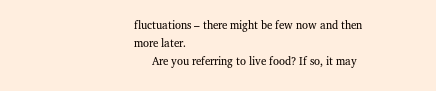fluctuations – there might be few now and then more later.
      Are you referring to live food? If so, it may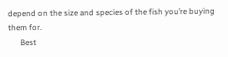depend on the size and species of the fish you’re buying them for.
      Best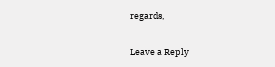regards,

Leave a Reply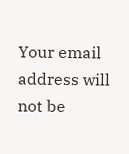Your email address will not be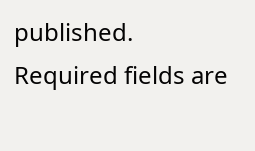published. Required fields are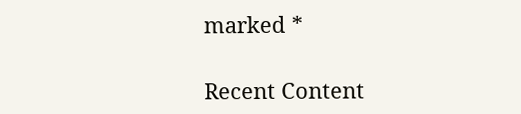marked *

Recent Content